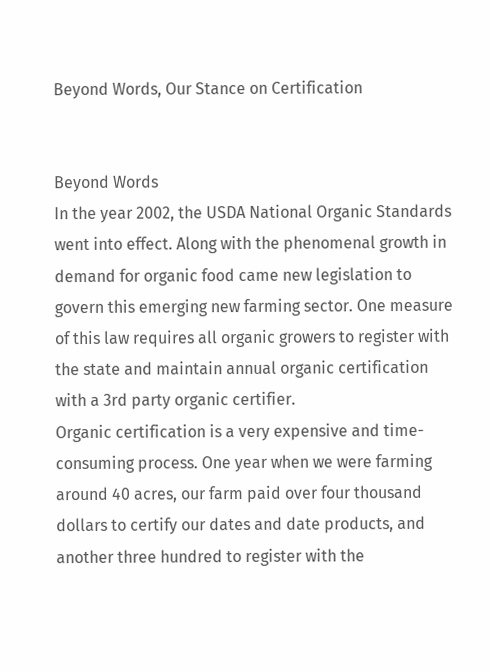Beyond Words, Our Stance on Certification


Beyond Words
In the year 2002, the USDA National Organic Standards went into effect. Along with the phenomenal growth in demand for organic food came new legislation to govern this emerging new farming sector. One measure of this law requires all organic growers to register with the state and maintain annual organic certification with a 3rd party organic certifier.
Organic certification is a very expensive and time-consuming process. One year when we were farming around 40 acres, our farm paid over four thousand dollars to certify our dates and date products, and another three hundred to register with the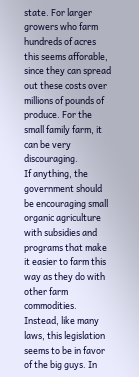state. For larger growers who farm hundreds of acres this seems afforable, since they can spread out these costs over millions of pounds of produce. For the small family farm, it can be very discouraging.
If anything, the government should be encouraging small organic agriculture with subsidies and programs that make it easier to farm this way as they do with other farm commodities. Instead, like many laws, this legislation seems to be in favor of the big guys. In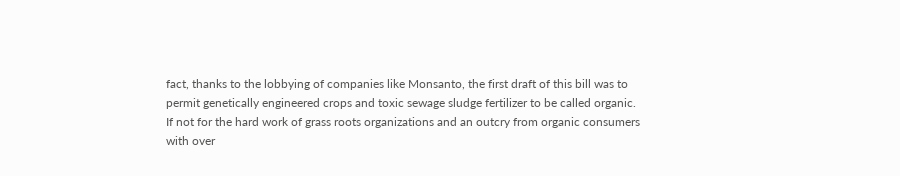fact, thanks to the lobbying of companies like Monsanto, the first draft of this bill was to permit genetically engineered crops and toxic sewage sludge fertilizer to be called organic. If not for the hard work of grass roots organizations and an outcry from organic consumers with over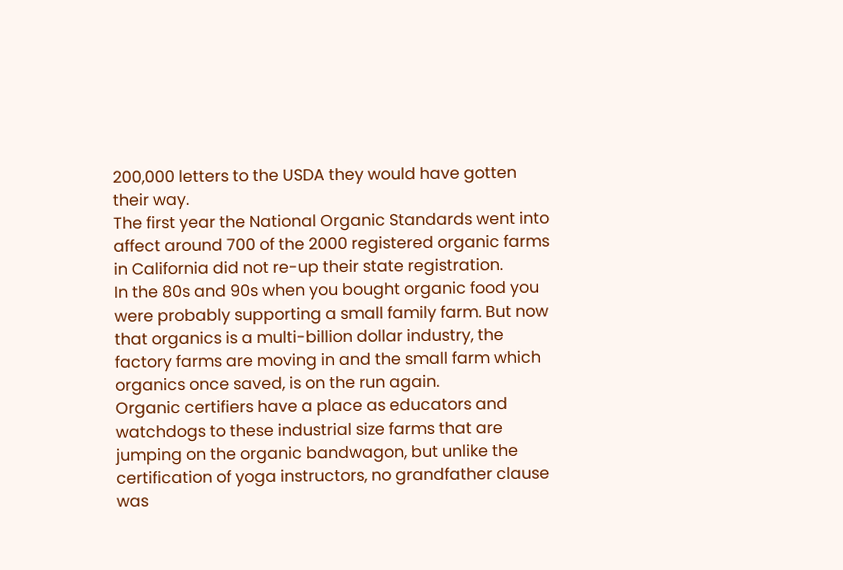200,000 letters to the USDA they would have gotten their way.
The first year the National Organic Standards went into affect around 700 of the 2000 registered organic farms in California did not re-up their state registration.
In the 80s and 90s when you bought organic food you were probably supporting a small family farm. But now that organics is a multi-billion dollar industry, the factory farms are moving in and the small farm which organics once saved, is on the run again.
Organic certifiers have a place as educators and watchdogs to these industrial size farms that are jumping on the organic bandwagon, but unlike the certification of yoga instructors, no grandfather clause was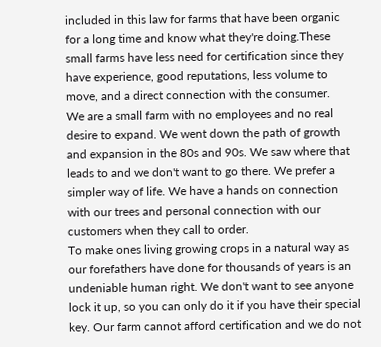included in this law for farms that have been organic for a long time and know what they're doing.These small farms have less need for certification since they have experience, good reputations, less volume to move, and a direct connection with the consumer.
We are a small farm with no employees and no real desire to expand. We went down the path of growth and expansion in the 80s and 90s. We saw where that leads to and we don't want to go there. We prefer a simpler way of life. We have a hands on connection with our trees and personal connection with our customers when they call to order.
To make ones living growing crops in a natural way as our forefathers have done for thousands of years is an undeniable human right. We don't want to see anyone lock it up, so you can only do it if you have their special key. Our farm cannot afford certification and we do not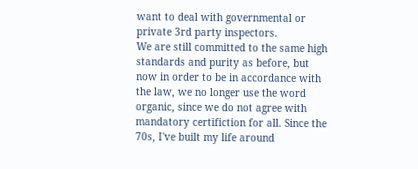want to deal with governmental or private 3rd party inspectors.
We are still committed to the same high standards and purity as before, but now in order to be in accordance with the law, we no longer use the word organic, since we do not agree with mandatory certifiction for all. Since the 70s, I've built my life around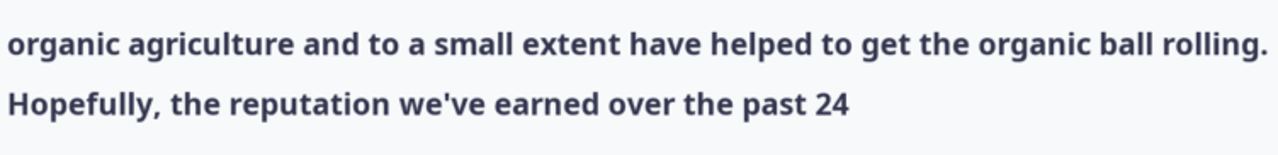organic agriculture and to a small extent have helped to get the organic ball rolling. Hopefully, the reputation we've earned over the past 24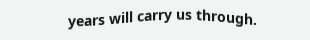years will carry us through.